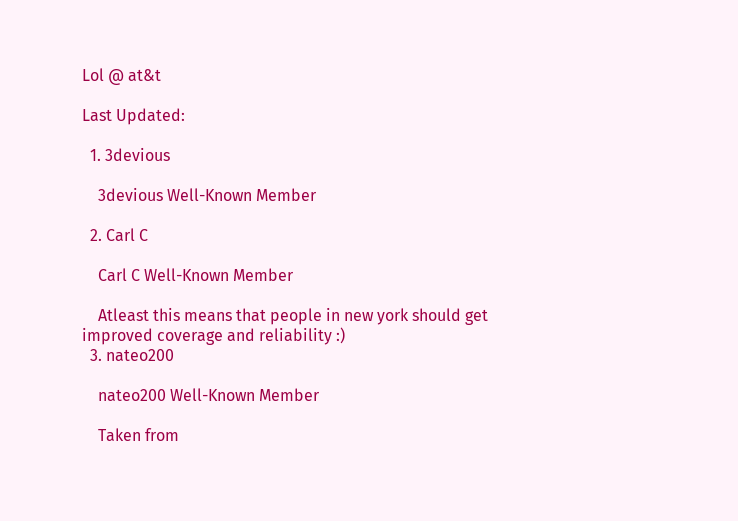Lol @ at&t

Last Updated:

  1. 3devious

    3devious Well-Known Member

  2. Carl C

    Carl C Well-Known Member

    Atleast this means that people in new york should get improved coverage and reliability :)
  3. nateo200

    nateo200 Well-Known Member

    Taken from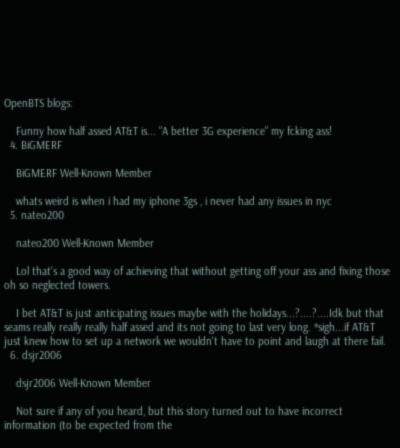OpenBTS blogs:

    Funny how half assed AT&T is... "A better 3G experience" my fcking ass!
  4. BiGMERF

    BiGMERF Well-Known Member

    whats weird is when i had my iphone 3gs , i never had any issues in nyc
  5. nateo200

    nateo200 Well-Known Member

    Lol that's a good way of achieving that without getting off your ass and fixing those oh so neglected towers.

    I bet AT&T is just anticipating issues maybe with the holidays...?....?....Idk but that seams really really really half assed and its not going to last very long. *sigh...if AT&T just knew how to set up a network we wouldn't have to point and laugh at there fail.
  6. dsjr2006

    dsjr2006 Well-Known Member

    Not sure if any of you heard, but this story turned out to have incorrect information (to be expected from the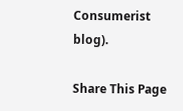Consumerist blog).

Share This Page